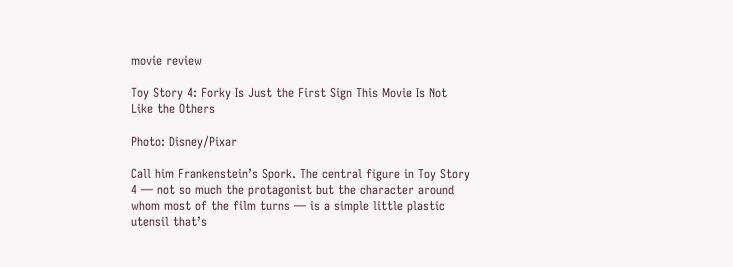movie review

Toy Story 4: Forky Is Just the First Sign This Movie Is Not Like the Others

Photo: Disney/Pixar

Call him Frankenstein’s Spork. The central figure in Toy Story 4 — not so much the protagonist but the character around whom most of the film turns — is a simple little plastic utensil that’s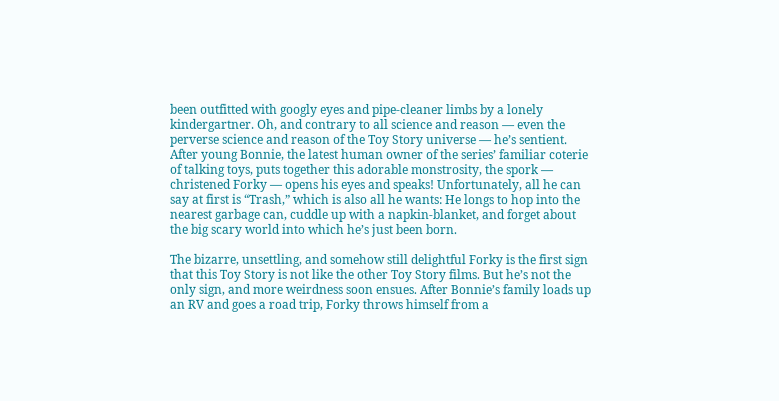been outfitted with googly eyes and pipe-cleaner limbs by a lonely kindergartner. Oh, and contrary to all science and reason — even the perverse science and reason of the Toy Story universe — he’s sentient. After young Bonnie, the latest human owner of the series’ familiar coterie of talking toys, puts together this adorable monstrosity, the spork — christened Forky — opens his eyes and speaks! Unfortunately, all he can say at first is “Trash,” which is also all he wants: He longs to hop into the nearest garbage can, cuddle up with a napkin-blanket, and forget about the big scary world into which he’s just been born.

The bizarre, unsettling, and somehow still delightful Forky is the first sign that this Toy Story is not like the other Toy Story films. But he’s not the only sign, and more weirdness soon ensues. After Bonnie’s family loads up an RV and goes a road trip, Forky throws himself from a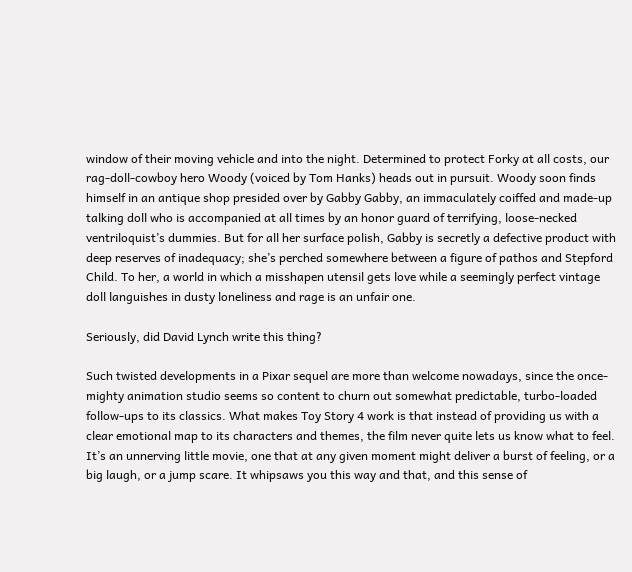window of their moving vehicle and into the night. Determined to protect Forky at all costs, our rag-doll-cowboy hero Woody (voiced by Tom Hanks) heads out in pursuit. Woody soon finds himself in an antique shop presided over by Gabby Gabby, an immaculately coiffed and made-up talking doll who is accompanied at all times by an honor guard of terrifying, loose-necked ventriloquist’s dummies. But for all her surface polish, Gabby is secretly a defective product with deep reserves of inadequacy; she’s perched somewhere between a figure of pathos and Stepford Child. To her, a world in which a misshapen utensil gets love while a seemingly perfect vintage doll languishes in dusty loneliness and rage is an unfair one.

Seriously, did David Lynch write this thing?

Such twisted developments in a Pixar sequel are more than welcome nowadays, since the once-mighty animation studio seems so content to churn out somewhat predictable, turbo-loaded follow-ups to its classics. What makes Toy Story 4 work is that instead of providing us with a clear emotional map to its characters and themes, the film never quite lets us know what to feel. It’s an unnerving little movie, one that at any given moment might deliver a burst of feeling, or a big laugh, or a jump scare. It whipsaws you this way and that, and this sense of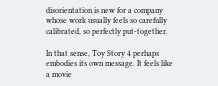disorientation is new for a company whose work usually feels so carefully calibrated, so perfectly put-together.

In that sense, Toy Story 4 perhaps embodies its own message. It feels like a movie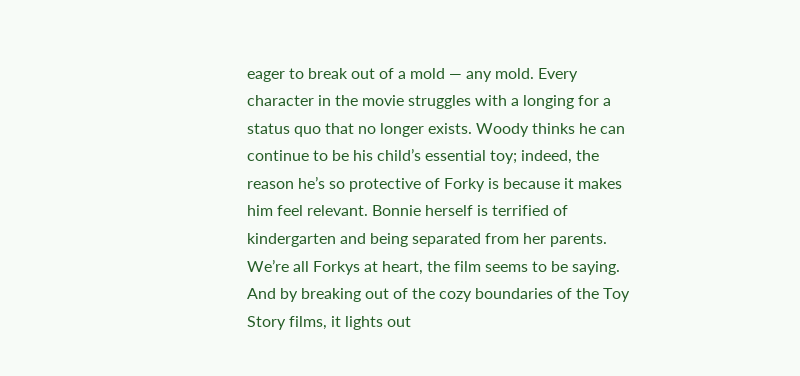eager to break out of a mold — any mold. Every character in the movie struggles with a longing for a status quo that no longer exists. Woody thinks he can continue to be his child’s essential toy; indeed, the reason he’s so protective of Forky is because it makes him feel relevant. Bonnie herself is terrified of kindergarten and being separated from her parents. We’re all Forkys at heart, the film seems to be saying. And by breaking out of the cozy boundaries of the Toy Story films, it lights out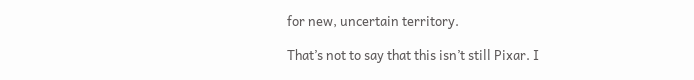for new, uncertain territory.

That’s not to say that this isn’t still Pixar. I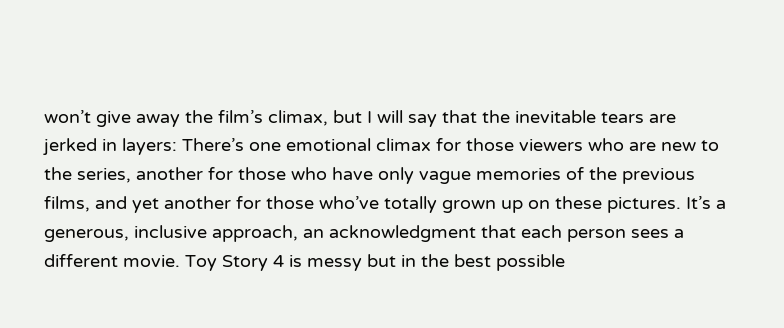won’t give away the film’s climax, but I will say that the inevitable tears are jerked in layers: There’s one emotional climax for those viewers who are new to the series, another for those who have only vague memories of the previous films, and yet another for those who’ve totally grown up on these pictures. It’s a generous, inclusive approach, an acknowledgment that each person sees a different movie. Toy Story 4 is messy but in the best possible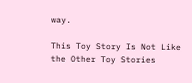way.

This Toy Story Is Not Like the Other Toy Stories